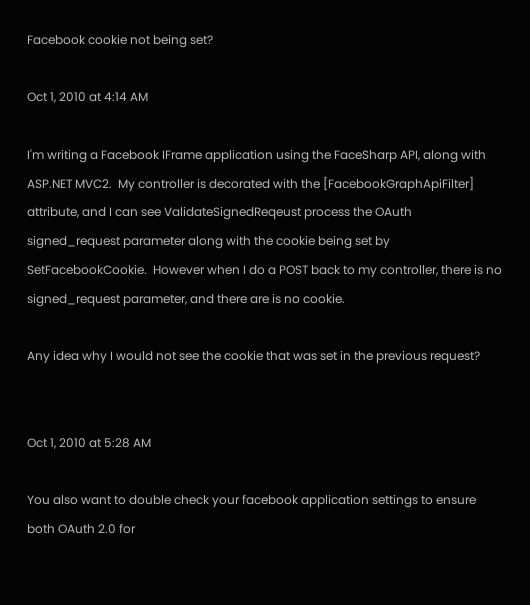Facebook cookie not being set?

Oct 1, 2010 at 4:14 AM

I'm writing a Facebook IFrame application using the FaceSharp API, along with ASP.NET MVC2.  My controller is decorated with the [FacebookGraphApiFilter] attribute, and I can see ValidateSignedReqeust process the OAuth signed_request parameter along with the cookie being set by SetFacebookCookie.  However when I do a POST back to my controller, there is no signed_request parameter, and there are is no cookie.

Any idea why I would not see the cookie that was set in the previous request?


Oct 1, 2010 at 5:28 AM

You also want to double check your facebook application settings to ensure both OAuth 2.0 for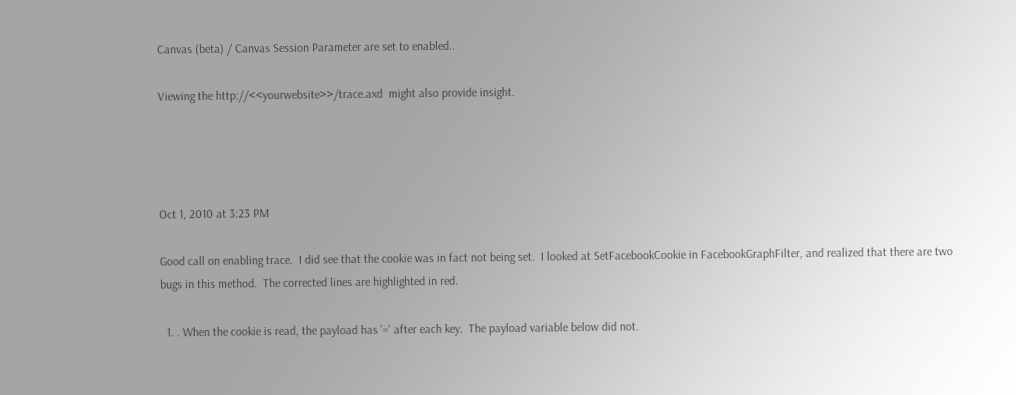Canvas (beta) / Canvas Session Parameter are set to enabled..

Viewing the http://<<yourwebsite>>/trace.axd  might also provide insight.




Oct 1, 2010 at 3:23 PM

Good call on enabling trace.  I did see that the cookie was in fact not being set.  I looked at SetFacebookCookie in FacebookGraphFilter, and realized that there are two bugs in this method.  The corrected lines are highlighted in red.

  1. . When the cookie is read, the payload has '=' after each key.  The payload variable below did not.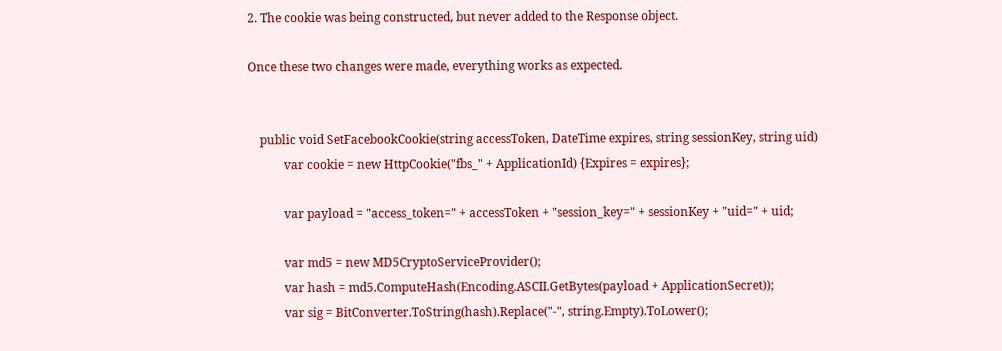2. The cookie was being constructed, but never added to the Response object.

Once these two changes were made, everything works as expected.


    public void SetFacebookCookie(string accessToken, DateTime expires, string sessionKey, string uid)
            var cookie = new HttpCookie("fbs_" + ApplicationId) {Expires = expires};

            var payload = "access_token=" + accessToken + "session_key=" + sessionKey + "uid=" + uid;

            var md5 = new MD5CryptoServiceProvider();
            var hash = md5.ComputeHash(Encoding.ASCII.GetBytes(payload + ApplicationSecret));
            var sig = BitConverter.ToString(hash).Replace("-", string.Empty).ToLower();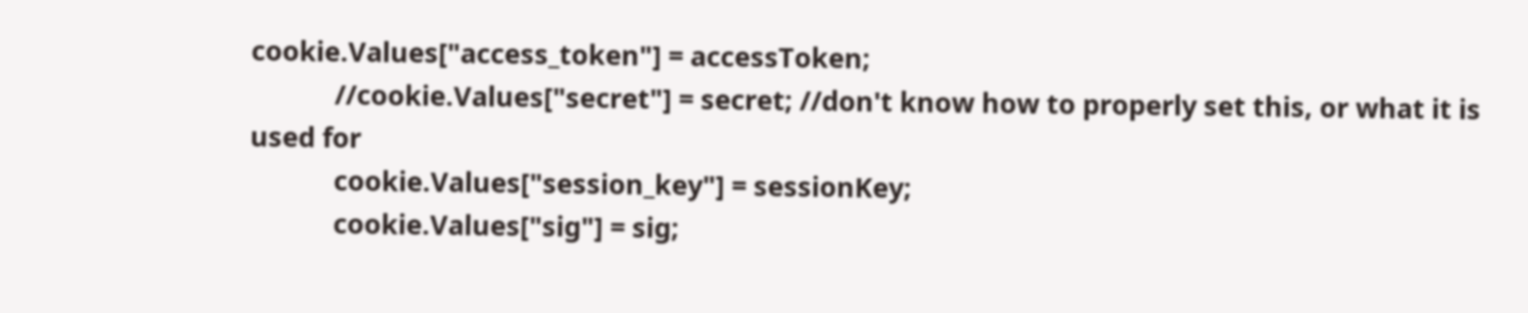cookie.Values["access_token"] = accessToken;
            //cookie.Values["secret"] = secret; //don't know how to properly set this, or what it is used for
            cookie.Values["session_key"] = sessionKey;
            cookie.Values["sig"] = sig;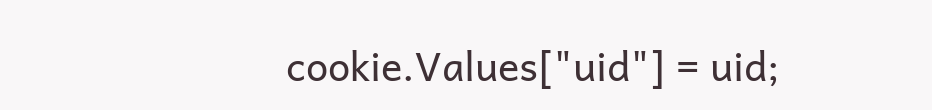cookie.Values["uid"] = uid;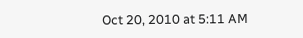Oct 20, 2010 at 5:11 AM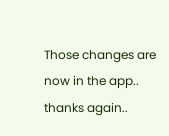Those changes are now in the app.. thanks again..